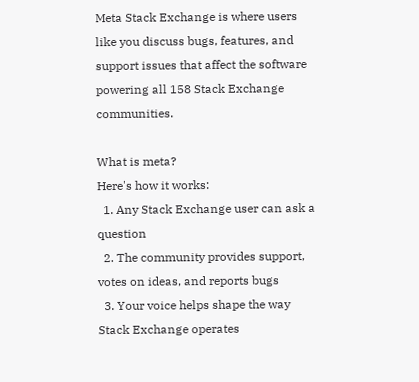Meta Stack Exchange is where users like you discuss bugs, features, and support issues that affect the software powering all 158 Stack Exchange communities.

What is meta?
Here's how it works:
  1. Any Stack Exchange user can ask a question
  2. The community provides support, votes on ideas, and reports bugs
  3. Your voice helps shape the way Stack Exchange operates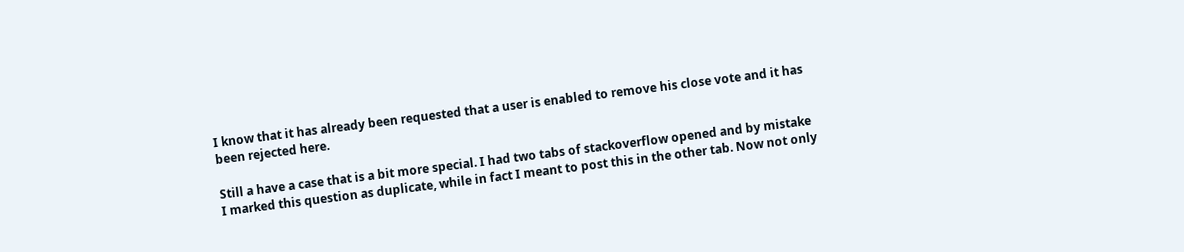I know that it has already been requested that a user is enabled to remove his close vote and it has been rejected here.

Still a have a case that is a bit more special. I had two tabs of stackoverflow opened and by mistake I marked this question as duplicate, while in fact I meant to post this in the other tab. Now not only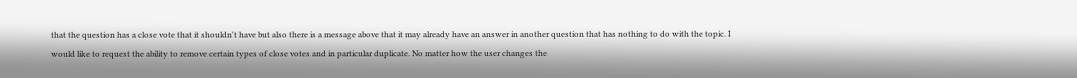that the question has a close vote that it shouldn't have but also there is a message above that it may already have an answer in another question that has nothing to do with the topic. I would like to request the ability to remove certain types of close votes and in particular duplicate. No matter how the user changes the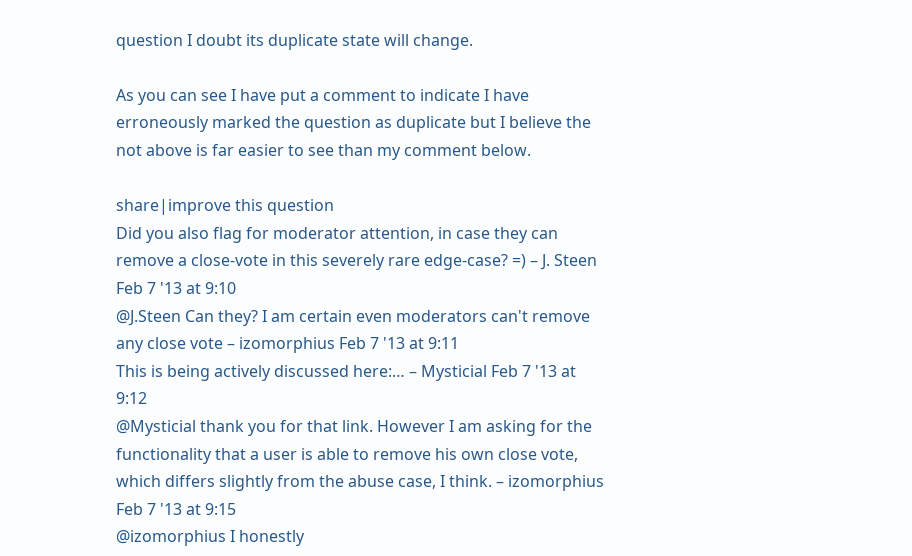question I doubt its duplicate state will change.

As you can see I have put a comment to indicate I have erroneously marked the question as duplicate but I believe the not above is far easier to see than my comment below.

share|improve this question
Did you also flag for moderator attention, in case they can remove a close-vote in this severely rare edge-case? =) – J. Steen Feb 7 '13 at 9:10
@J.Steen Can they? I am certain even moderators can't remove any close vote – izomorphius Feb 7 '13 at 9:11
This is being actively discussed here:… – Mysticial Feb 7 '13 at 9:12
@Mysticial thank you for that link. However I am asking for the functionality that a user is able to remove his own close vote, which differs slightly from the abuse case, I think. – izomorphius Feb 7 '13 at 9:15
@izomorphius I honestly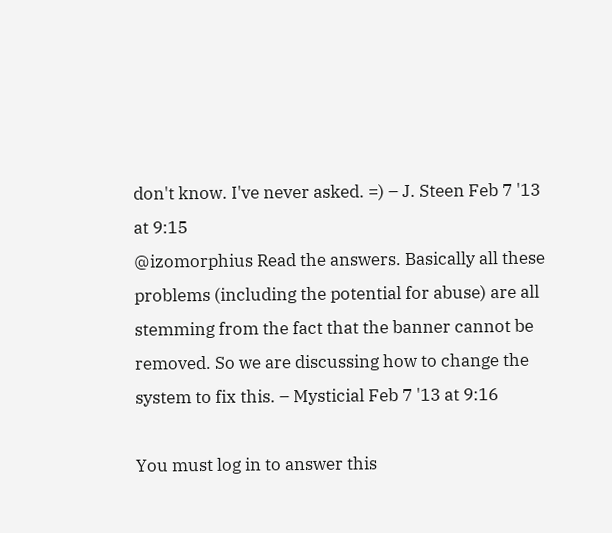don't know. I've never asked. =) – J. Steen Feb 7 '13 at 9:15
@izomorphius Read the answers. Basically all these problems (including the potential for abuse) are all stemming from the fact that the banner cannot be removed. So we are discussing how to change the system to fix this. – Mysticial Feb 7 '13 at 9:16

You must log in to answer this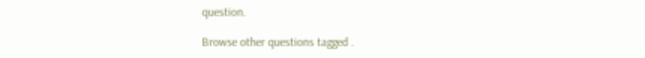question.

Browse other questions tagged .